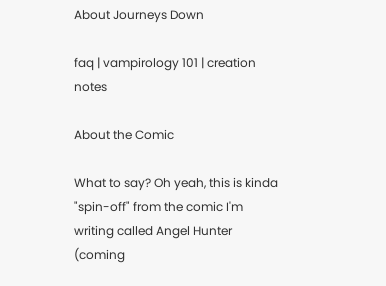About Journeys Down

faq | vampirology 101 | creation notes

About the Comic

What to say? Oh yeah, this is kinda "spin-off" from the comic I'm writing called Angel Hunter (coming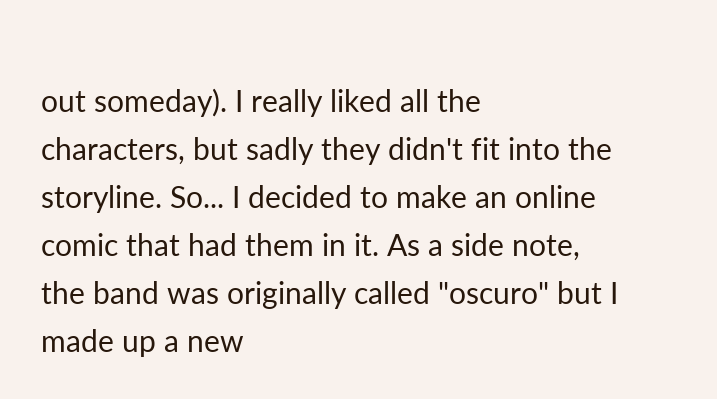out someday). I really liked all the characters, but sadly they didn't fit into the storyline. So... I decided to make an online comic that had them in it. As a side note, the band was originally called "oscuro" but I made up a new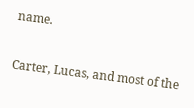name.

Carter, Lucas, and most of the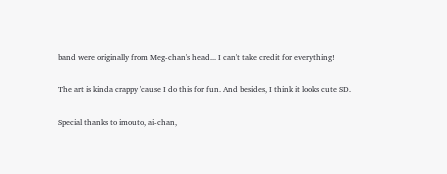band were originally from Meg-chan's head... I can't take credit for everything!

The art is kinda crappy 'cause I do this for fun. And besides, I think it looks cute SD.

Special thanks to imouto, ai-chan,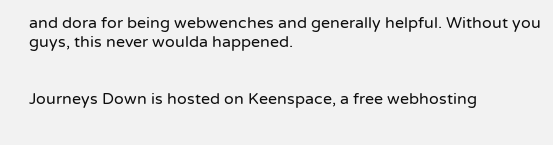and dora for being webwenches and generally helpful. Without you guys, this never woulda happened.


Journeys Down is hosted on Keenspace, a free webhosting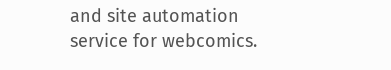and site automation service for webcomics.